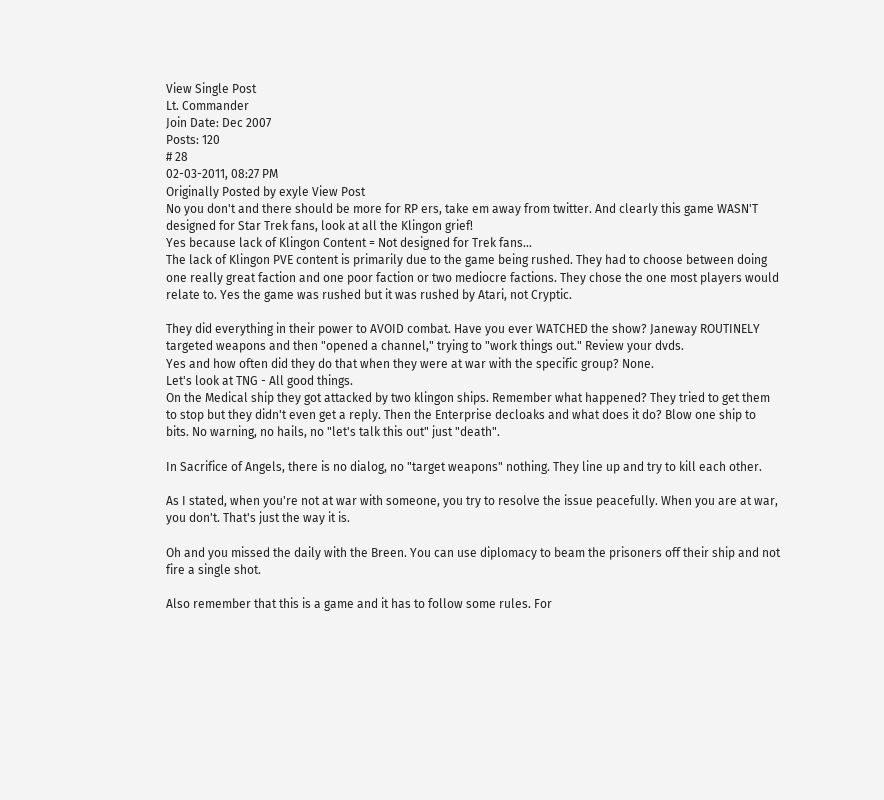View Single Post
Lt. Commander
Join Date: Dec 2007
Posts: 120
# 28
02-03-2011, 08:27 PM
Originally Posted by exyle View Post
No you don't and there should be more for RP ers, take em away from twitter. And clearly this game WASN'T designed for Star Trek fans, look at all the Klingon grief!
Yes because lack of Klingon Content = Not designed for Trek fans...
The lack of Klingon PVE content is primarily due to the game being rushed. They had to choose between doing one really great faction and one poor faction or two mediocre factions. They chose the one most players would relate to. Yes the game was rushed but it was rushed by Atari, not Cryptic.

They did everything in their power to AVOID combat. Have you ever WATCHED the show? Janeway ROUTINELY targeted weapons and then "opened a channel," trying to "work things out." Review your dvds.
Yes and how often did they do that when they were at war with the specific group? None.
Let's look at TNG - All good things.
On the Medical ship they got attacked by two klingon ships. Remember what happened? They tried to get them to stop but they didn't even get a reply. Then the Enterprise decloaks and what does it do? Blow one ship to bits. No warning, no hails, no "let's talk this out" just "death".

In Sacrifice of Angels, there is no dialog, no "target weapons" nothing. They line up and try to kill each other.

As I stated, when you're not at war with someone, you try to resolve the issue peacefully. When you are at war, you don't. That's just the way it is.

Oh and you missed the daily with the Breen. You can use diplomacy to beam the prisoners off their ship and not fire a single shot.

Also remember that this is a game and it has to follow some rules. For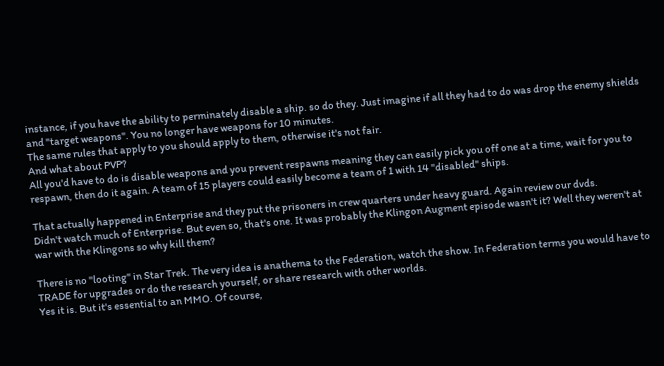instance, if you have the ability to perminately disable a ship. so do they. Just imagine if all they had to do was drop the enemy shields and "target weapons". You no longer have weapons for 10 minutes.
The same rules that apply to you should apply to them, otherwise it's not fair.
And what about PVP?
All you'd have to do is disable weapons and you prevent respawns meaning they can easily pick you off one at a time, wait for you to respawn, then do it again. A team of 15 players could easily become a team of 1 with 14 "disabled" ships.

That actually happened in Enterprise and they put the prisoners in crew quarters under heavy guard. Again review our dvds.
Didn't watch much of Enterprise. But even so, that's one. It was probably the Klingon Augment episode wasn't it? Well they weren't at war with the Klingons so why kill them?

There is no "looting" in Star Trek. The very idea is anathema to the Federation, watch the show. In Federation terms you would have to TRADE for upgrades or do the research yourself, or share research with other worlds.
Yes it is. But it's essential to an MMO. Of course,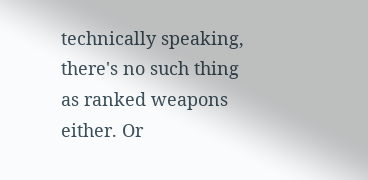technically speaking, there's no such thing as ranked weapons either. Or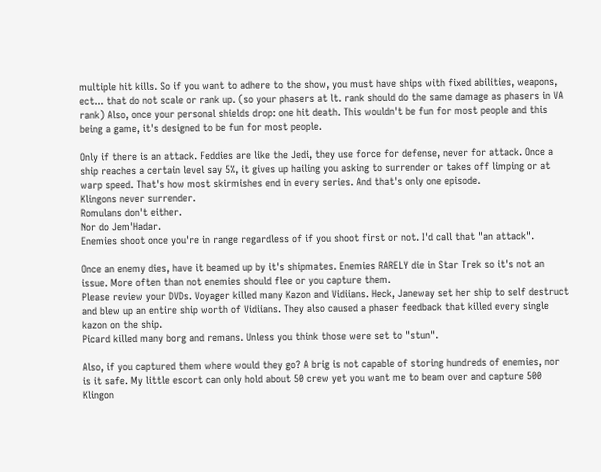multiple hit kills. So if you want to adhere to the show, you must have ships with fixed abilities, weapons, ect... that do not scale or rank up. (so your phasers at lt. rank should do the same damage as phasers in VA rank) Also, once your personal shields drop: one hit death. This wouldn't be fun for most people and this being a game, it's designed to be fun for most people.

Only if there is an attack. Feddies are like the Jedi, they use force for defense, never for attack. Once a ship reaches a certain level say 5%, it gives up hailing you asking to surrender or takes off limping or at warp speed. That's how most skirmishes end in every series. And that's only one episode.
Klingons never surrender.
Romulans don't either.
Nor do Jem'Hadar.
Enemies shoot once you're in range regardless of if you shoot first or not. I'd call that "an attack".

Once an enemy dies, have it beamed up by it's shipmates. Enemies RARELY die in Star Trek so it's not an issue. More often than not enemies should flee or you capture them.
Please review your DVDs. Voyager killed many Kazon and Vidiians. Heck, Janeway set her ship to self destruct and blew up an entire ship worth of Vidiians. They also caused a phaser feedback that killed every single kazon on the ship.
Picard killed many borg and remans. Unless you think those were set to "stun".

Also, if you captured them where would they go? A brig is not capable of storing hundreds of enemies, nor is it safe. My little escort can only hold about 50 crew yet you want me to beam over and capture 500 Klingon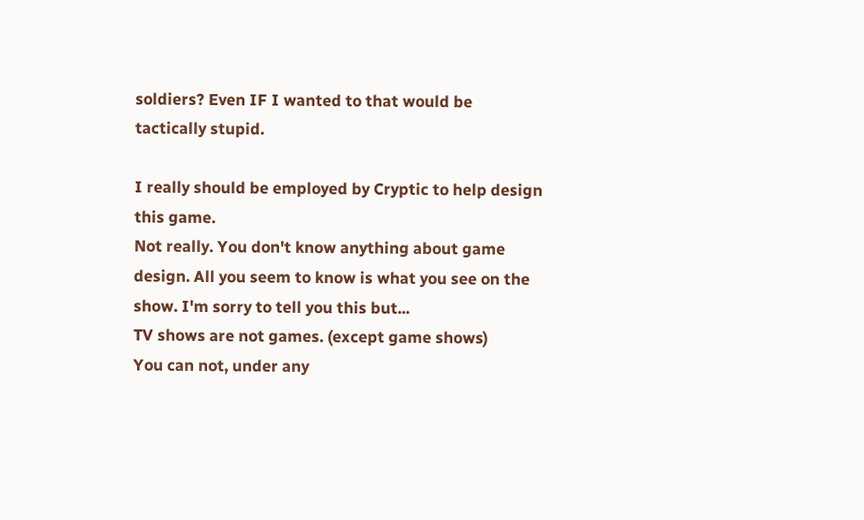soldiers? Even IF I wanted to that would be tactically stupid.

I really should be employed by Cryptic to help design this game.
Not really. You don't know anything about game design. All you seem to know is what you see on the show. I'm sorry to tell you this but...
TV shows are not games. (except game shows)
You can not, under any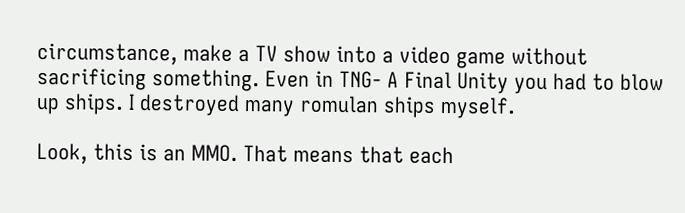circumstance, make a TV show into a video game without sacrificing something. Even in TNG- A Final Unity you had to blow up ships. I destroyed many romulan ships myself.

Look, this is an MMO. That means that each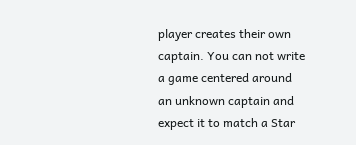player creates their own captain. You can not write a game centered around an unknown captain and expect it to match a Star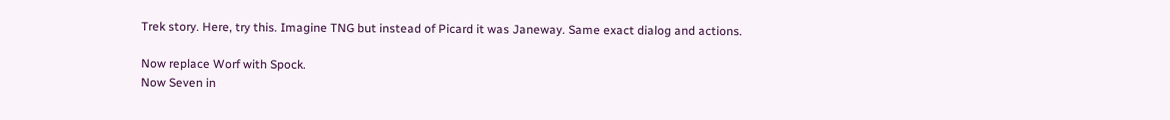Trek story. Here, try this. Imagine TNG but instead of Picard it was Janeway. Same exact dialog and actions.

Now replace Worf with Spock.
Now Seven in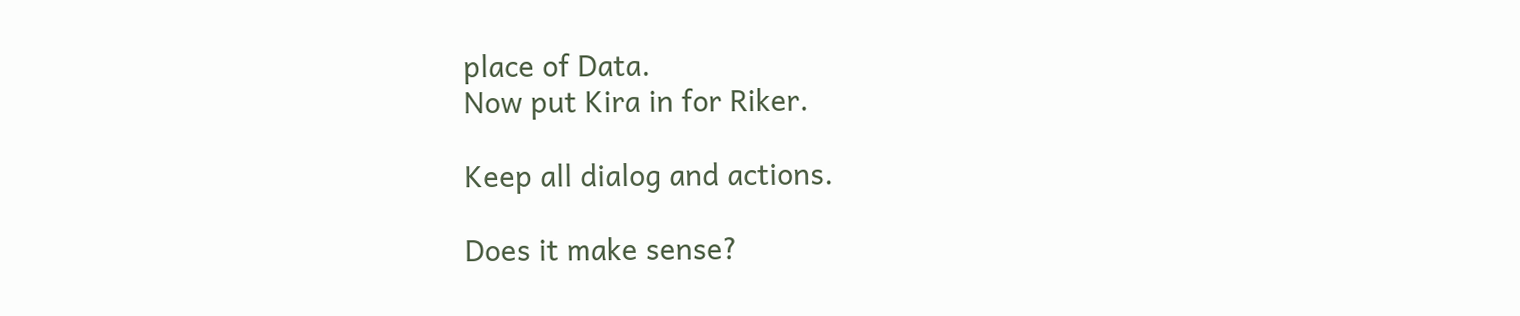place of Data.
Now put Kira in for Riker.

Keep all dialog and actions.

Does it make sense?